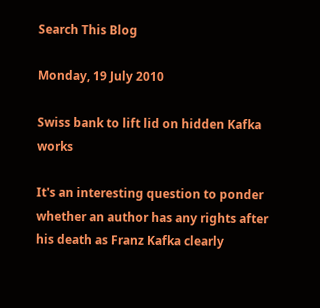Search This Blog

Monday, 19 July 2010

Swiss bank to lift lid on hidden Kafka works

It's an interesting question to ponder whether an author has any rights after his death as Franz Kafka clearly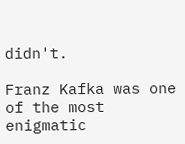didn't.

Franz Kafka was one of the most enigmatic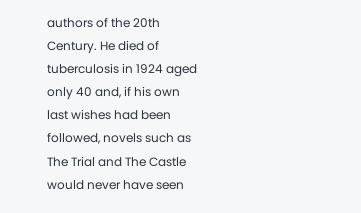authors of the 20th Century. He died of tuberculosis in 1924 aged only 40 and, if his own last wishes had been followed, novels such as The Trial and The Castle would never have seen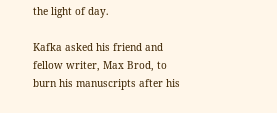the light of day.

Kafka asked his friend and fellow writer, Max Brod, to burn his manuscripts after his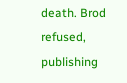death. Brod refused, publishing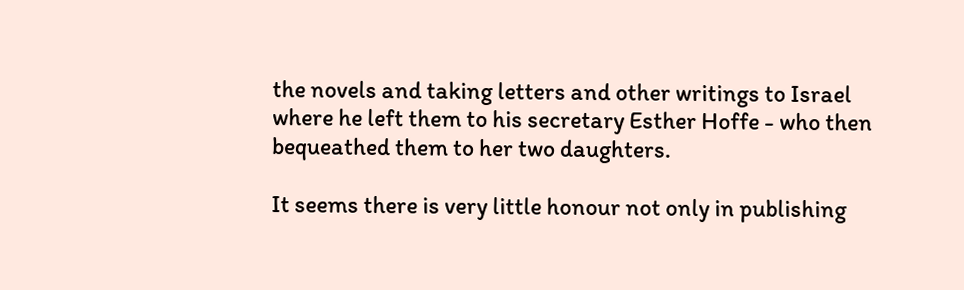the novels and taking letters and other writings to Israel where he left them to his secretary Esther Hoffe - who then bequeathed them to her two daughters.

It seems there is very little honour not only in publishing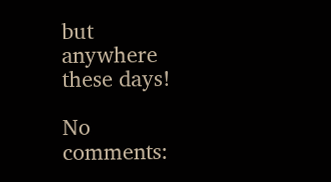but anywhere these days!

No comments: